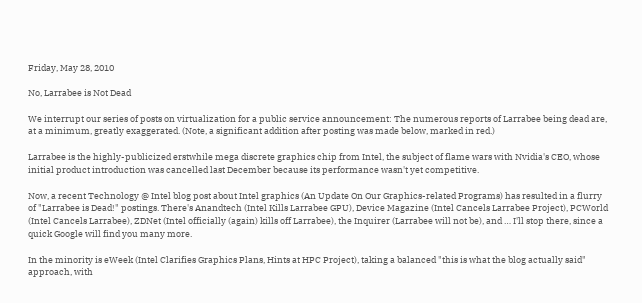Friday, May 28, 2010

No, Larrabee is Not Dead

We interrupt our series of posts on virtualization for a public service announcement: The numerous reports of Larrabee being dead are, at a minimum, greatly exaggerated. (Note, a significant addition after posting was made below, marked in red.)

Larrabee is the highly-publicized erstwhile mega discrete graphics chip from Intel, the subject of flame wars with Nvidia's CEO, whose initial product introduction was cancelled last December because its performance wasn't yet competitive.

Now, a recent Technology @ Intel blog post about Intel graphics (An Update On Our Graphics-related Programs) has resulted in a flurry of "Larrabee is Dead!" postings. There's Anandtech (Intel Kills Larrabee GPU), Device Magazine (Intel Cancels Larrabee Project), PCWorld (Intel Cancels Larrabee), ZDNet (Intel officially (again) kills off Larrabee), the Inquirer (Larrabee will not be), and … I'll stop there, since a quick Google will find you many more.

In the minority is eWeek (Intel Clarifies Graphics Plans, Hints at HPC Project), taking a balanced "this is what the blog actually said" approach, with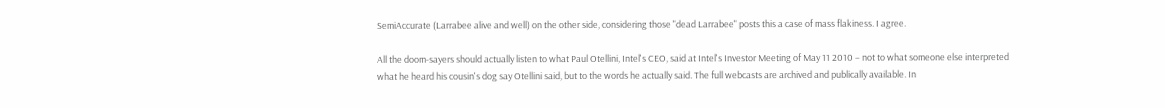SemiAccurate (Larrabee alive and well) on the other side, considering those "dead Larrabee" posts this a case of mass flakiness. I agree.

All the doom-sayers should actually listen to what Paul Otellini, Intel's CEO, said at Intel's Investor Meeting of May 11 2010 – not to what someone else interpreted what he heard his cousin's dog say Otellini said, but to the words he actually said. The full webcasts are archived and publically available. In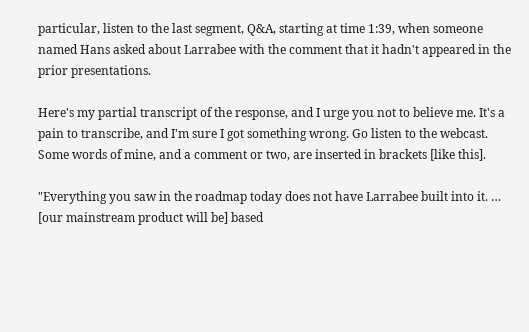particular, listen to the last segment, Q&A, starting at time 1:39, when someone named Hans asked about Larrabee with the comment that it hadn't appeared in the prior presentations.

Here's my partial transcript of the response, and I urge you not to believe me. It's a pain to transcribe, and I'm sure I got something wrong. Go listen to the webcast. Some words of mine, and a comment or two, are inserted in brackets [like this].

"Everything you saw in the roadmap today does not have Larrabee built into it. … [our mainstream product will be] based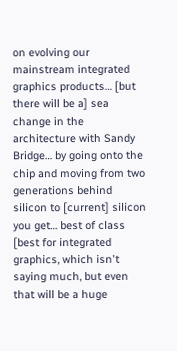on evolving our mainstream integrated graphics products… [but there will be a] sea change in the architecture with Sandy Bridge… by going onto the chip and moving from two generations behind silicon to [current] silicon you get… best of class [best for integrated graphics, which isn't saying much, but even that will be a huge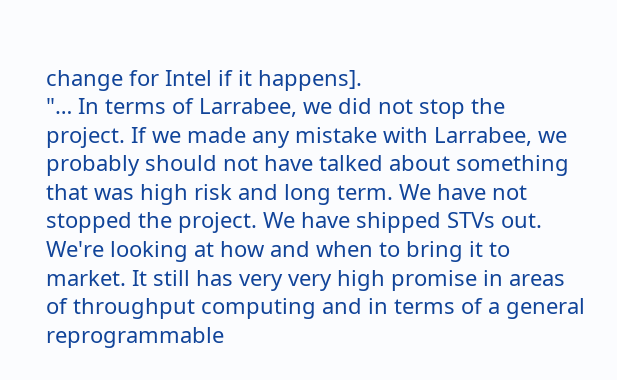change for Intel if it happens].
"… In terms of Larrabee, we did not stop the project. If we made any mistake with Larrabee, we probably should not have talked about something that was high risk and long term. We have not stopped the project. We have shipped STVs out. We're looking at how and when to bring it to market. It still has very very high promise in areas of throughput computing and in terms of a general reprogrammable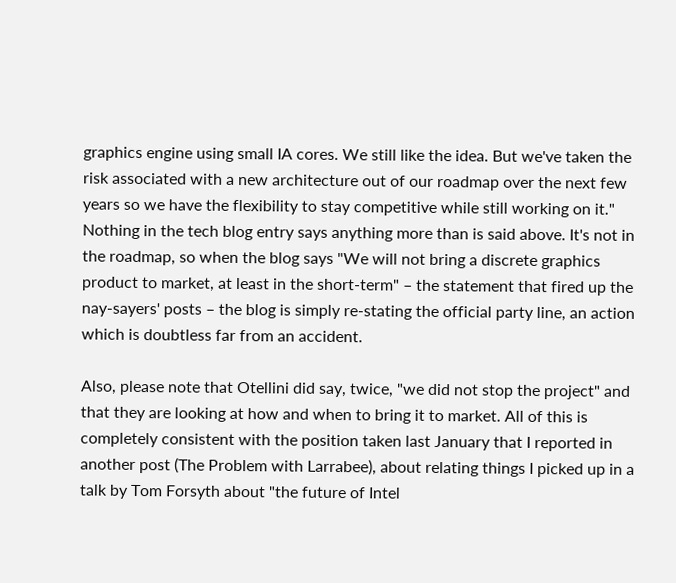graphics engine using small IA cores. We still like the idea. But we've taken the risk associated with a new architecture out of our roadmap over the next few years so we have the flexibility to stay competitive while still working on it."
Nothing in the tech blog entry says anything more than is said above. It's not in the roadmap, so when the blog says "We will not bring a discrete graphics product to market, at least in the short-term" – the statement that fired up the nay-sayers' posts – the blog is simply re-stating the official party line, an action which is doubtless far from an accident.

Also, please note that Otellini did say, twice, "we did not stop the project" and that they are looking at how and when to bring it to market. All of this is completely consistent with the position taken last January that I reported in another post (The Problem with Larrabee), about relating things I picked up in a talk by Tom Forsyth about "the future of Intel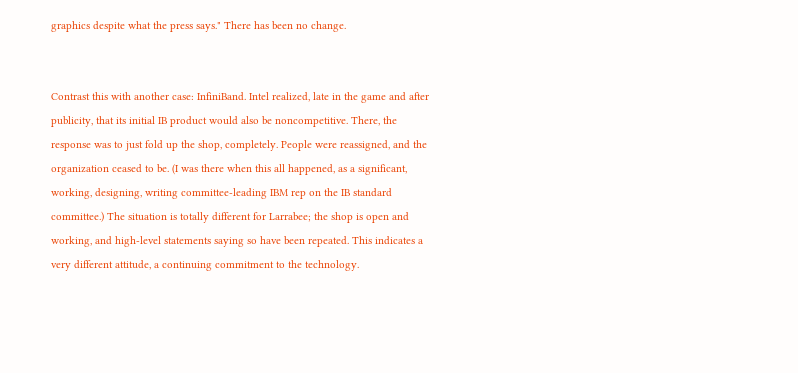graphics despite what the press says." There has been no change.


Contrast this with another case: InfiniBand. Intel realized, late in the game and after publicity, that its initial IB product would also be noncompetitive. There, the response was to just fold up the shop, completely. People were reassigned, and the organization ceased to be. (I was there when this all happened, as a significant, working, designing, writing committee-leading IBM rep on the IB standard committee.) The situation is totally different for Larrabee; the shop is open and working, and high-level statements saying so have been repeated. This indicates a very different attitude, a continuing commitment to the technology.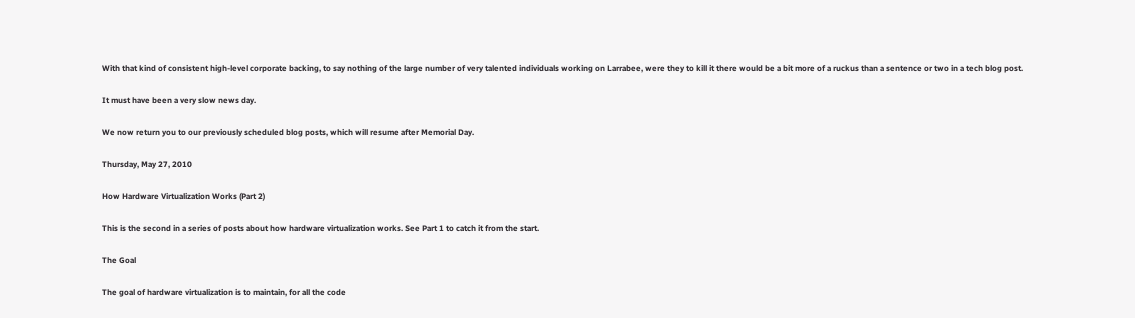With that kind of consistent high-level corporate backing, to say nothing of the large number of very talented individuals working on Larrabee, were they to kill it there would be a bit more of a ruckus than a sentence or two in a tech blog post.

It must have been a very slow news day.

We now return you to our previously scheduled blog posts, which will resume after Memorial Day.

Thursday, May 27, 2010

How Hardware Virtualization Works (Part 2)

This is the second in a series of posts about how hardware virtualization works. See Part 1 to catch it from the start.

The Goal

The goal of hardware virtualization is to maintain, for all the code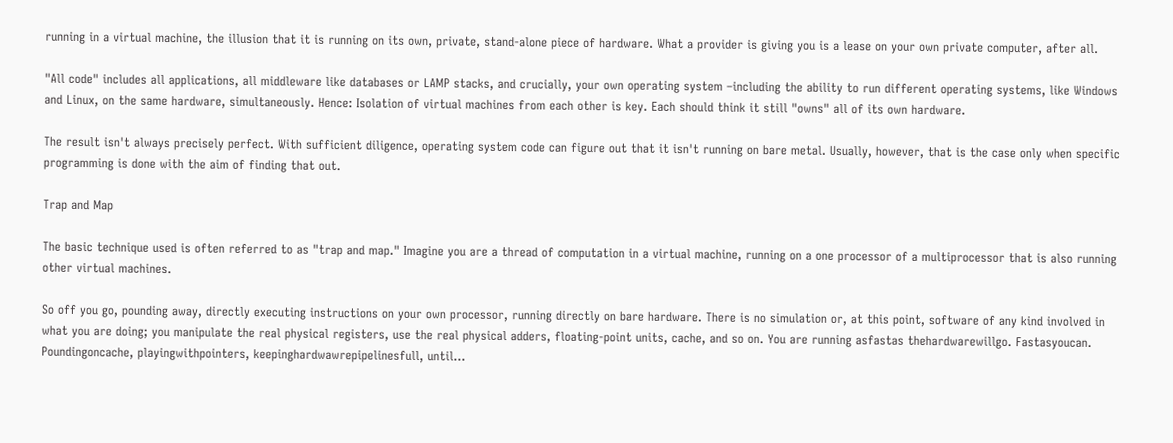running in a virtual machine, the illusion that it is running on its own, private, stand-alone piece of hardware. What a provider is giving you is a lease on your own private computer, after all.

"All code" includes all applications, all middleware like databases or LAMP stacks, and crucially, your own operating system –including the ability to run different operating systems, like Windows and Linux, on the same hardware, simultaneously. Hence: Isolation of virtual machines from each other is key. Each should think it still "owns" all of its own hardware.

The result isn't always precisely perfect. With sufficient diligence, operating system code can figure out that it isn't running on bare metal. Usually, however, that is the case only when specific programming is done with the aim of finding that out.

Trap and Map

The basic technique used is often referred to as "trap and map." Imagine you are a thread of computation in a virtual machine, running on a one processor of a multiprocessor that is also running other virtual machines.

So off you go, pounding away, directly executing instructions on your own processor, running directly on bare hardware. There is no simulation or, at this point, software of any kind involved in what you are doing; you manipulate the real physical registers, use the real physical adders, floating-point units, cache, and so on. You are running asfastas thehardwarewillgo. Fastasyoucan. Poundingoncache, playingwithpointers, keepinghardwawrepipelinesfull, until…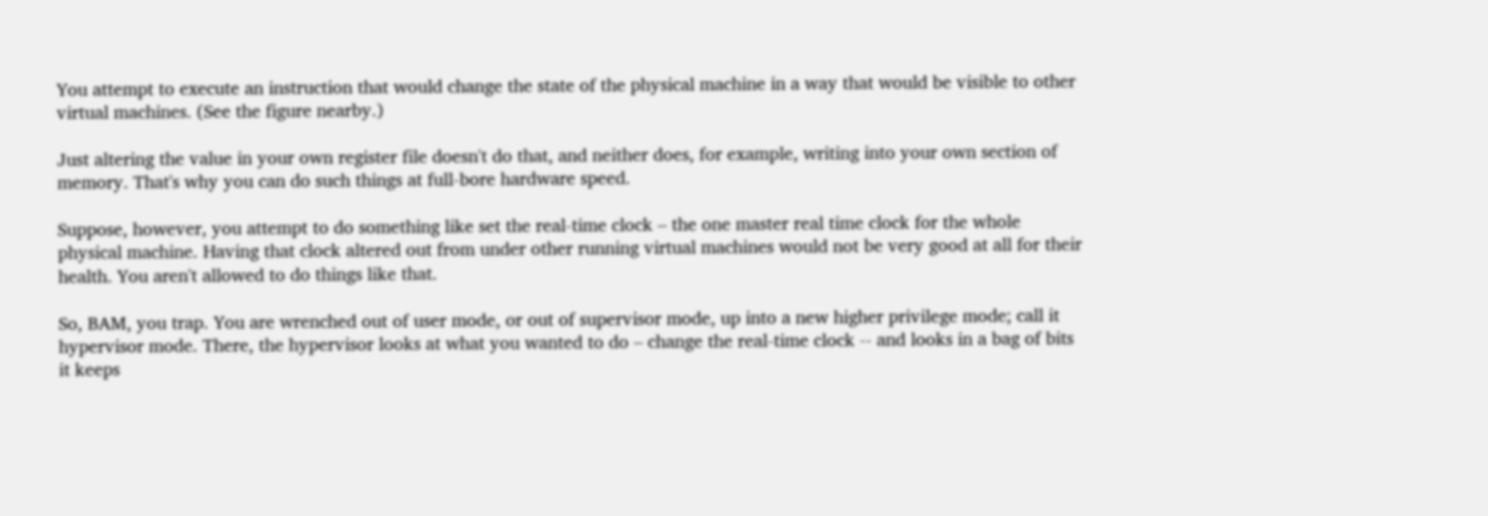You attempt to execute an instruction that would change the state of the physical machine in a way that would be visible to other virtual machines. (See the figure nearby.)

Just altering the value in your own register file doesn't do that, and neither does, for example, writing into your own section of memory. That's why you can do such things at full-bore hardware speed.

Suppose, however, you attempt to do something like set the real-time clock – the one master real time clock for the whole physical machine. Having that clock altered out from under other running virtual machines would not be very good at all for their health. You aren't allowed to do things like that.

So, BAM, you trap. You are wrenched out of user mode, or out of supervisor mode, up into a new higher privilege mode; call it hypervisor mode. There, the hypervisor looks at what you wanted to do – change the real-time clock -- and looks in a bag of bits it keeps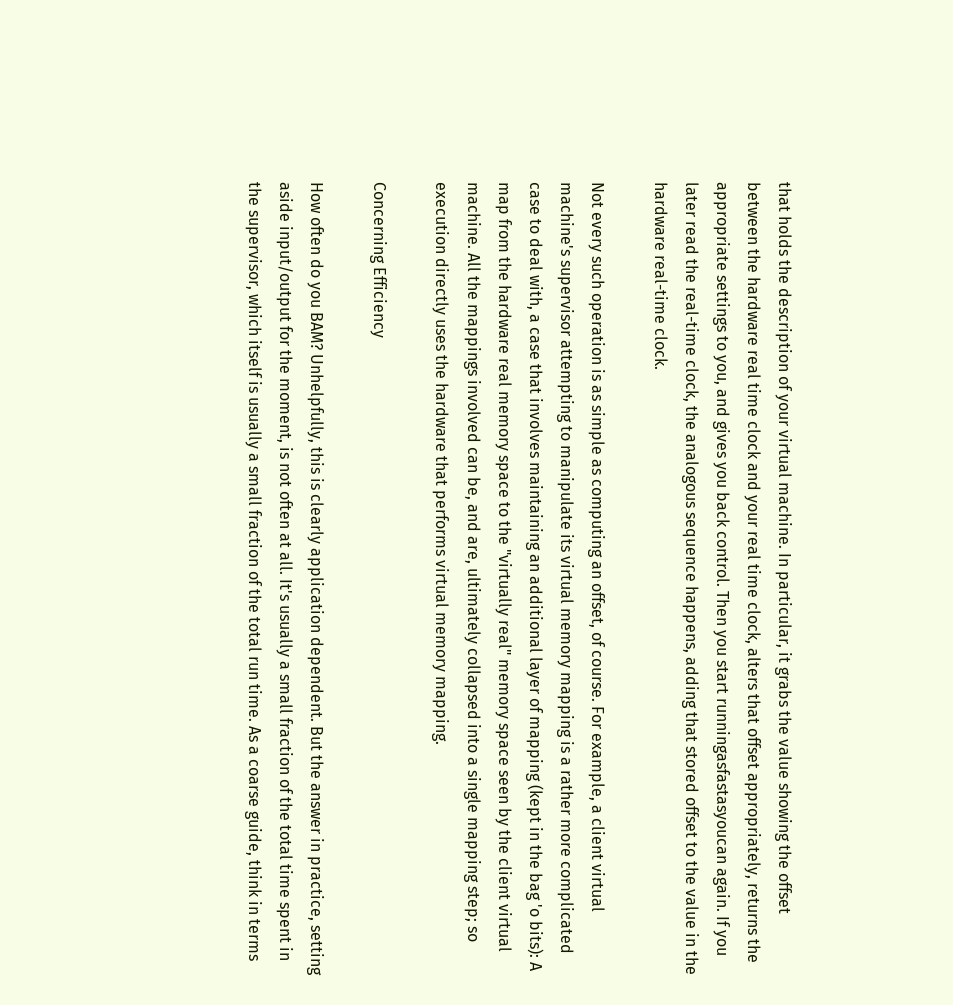that holds the description of your virtual machine. In particular, it grabs the value showing the offset between the hardware real time clock and your real time clock, alters that offset appropriately, returns the appropriate settings to you, and gives you back control. Then you start runningasfastasyoucan again. If you later read the real-time clock, the analogous sequence happens, adding that stored offset to the value in the hardware real-time clock.

Not every such operation is as simple as computing an offset, of course. For example, a client virtual machine's supervisor attempting to manipulate its virtual memory mapping is a rather more complicated case to deal with, a case that involves maintaining an additional layer of mapping (kept in the bag 'o bits): A map from the hardware real memory space to the "virtually real" memory space seen by the client virtual machine. All the mappings involved can be, and are, ultimately collapsed into a single mapping step; so execution directly uses the hardware that performs virtual memory mapping.

Concerning Efficiency

How often do you BAM? Unhelpfully, this is clearly application dependent. But the answer in practice, setting aside input/output for the moment, is not often at all. It's usually a small fraction of the total time spent in the supervisor, which itself is usually a small fraction of the total run time. As a coarse guide, think in terms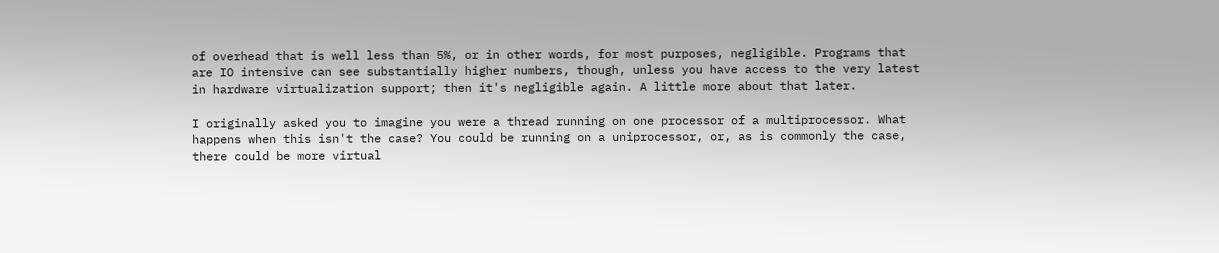of overhead that is well less than 5%, or in other words, for most purposes, negligible. Programs that are IO intensive can see substantially higher numbers, though, unless you have access to the very latest in hardware virtualization support; then it's negligible again. A little more about that later.

I originally asked you to imagine you were a thread running on one processor of a multiprocessor. What happens when this isn't the case? You could be running on a uniprocessor, or, as is commonly the case, there could be more virtual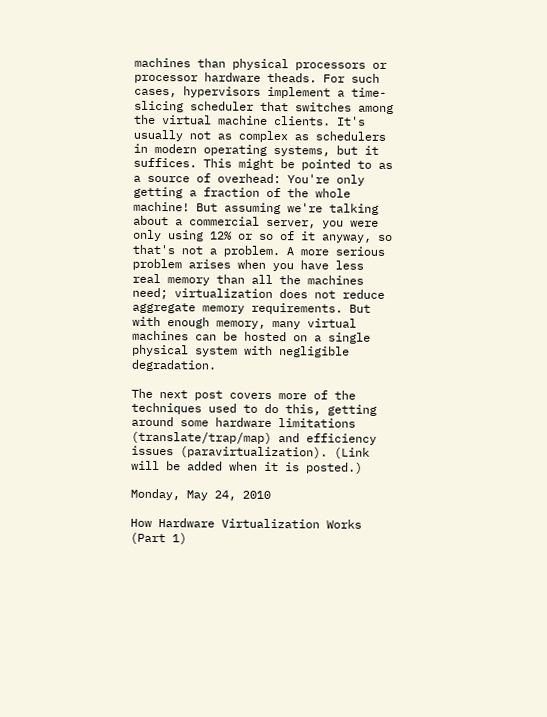machines than physical processors or processor hardware theads. For such cases, hypervisors implement a time-slicing scheduler that switches among the virtual machine clients. It's usually not as complex as schedulers in modern operating systems, but it suffices. This might be pointed to as a source of overhead: You're only getting a fraction of the whole machine! But assuming we're talking about a commercial server, you were only using 12% or so of it anyway, so that's not a problem. A more serious problem arises when you have less real memory than all the machines need; virtualization does not reduce aggregate memory requirements. But with enough memory, many virtual machines can be hosted on a single physical system with negligible degradation.

The next post covers more of the techniques used to do this, getting around some hardware limitations (translate/trap/map) and efficiency issues (paravirtualization). (Link will be added when it is posted.)

Monday, May 24, 2010

How Hardware Virtualization Works (Part 1)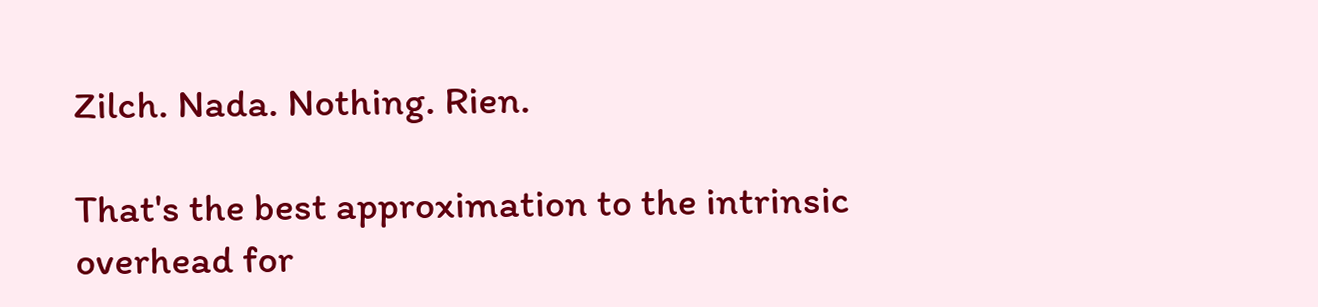Zilch. Nada. Nothing. Rien.

That's the best approximation to the intrinsic overhead for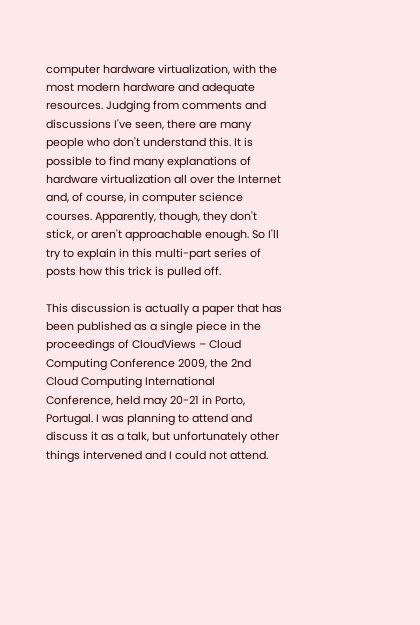computer hardware virtualization, with the most modern hardware and adequate resources. Judging from comments and discussions I've seen, there are many people who don't understand this. It is possible to find many explanations of hardware virtualization all over the Internet and, of course, in computer science courses. Apparently, though, they don't stick, or aren't approachable enough. So I'll try to explain in this multi-part series of posts how this trick is pulled off.

This discussion is actually a paper that has been published as a single piece in the proceedings of CloudViews – Cloud Computing Conference 2009, the 2nd Cloud Computing International Conference, held may 20-21 in Porto, Portugal. I was planning to attend and discuss it as a talk, but unfortunately other things intervened and I could not attend.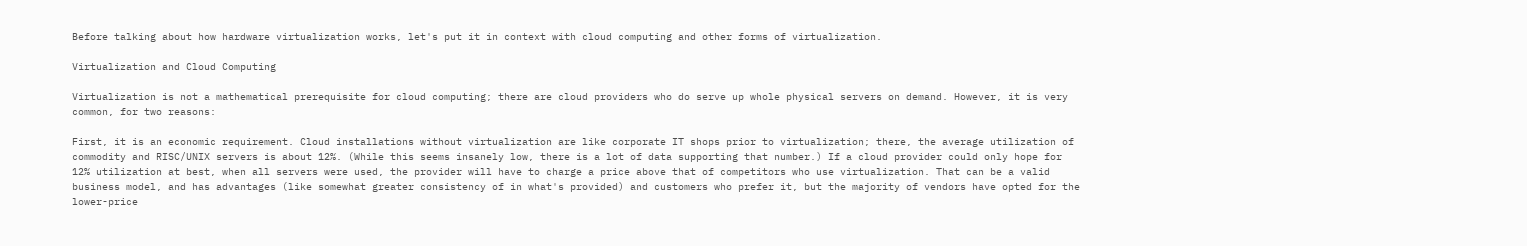Before talking about how hardware virtualization works, let's put it in context with cloud computing and other forms of virtualization.

Virtualization and Cloud Computing

Virtualization is not a mathematical prerequisite for cloud computing; there are cloud providers who do serve up whole physical servers on demand. However, it is very common, for two reasons:

First, it is an economic requirement. Cloud installations without virtualization are like corporate IT shops prior to virtualization; there, the average utilization of commodity and RISC/UNIX servers is about 12%. (While this seems insanely low, there is a lot of data supporting that number.) If a cloud provider could only hope for 12% utilization at best, when all servers were used, the provider will have to charge a price above that of competitors who use virtualization. That can be a valid business model, and has advantages (like somewhat greater consistency of in what's provided) and customers who prefer it, but the majority of vendors have opted for the lower-price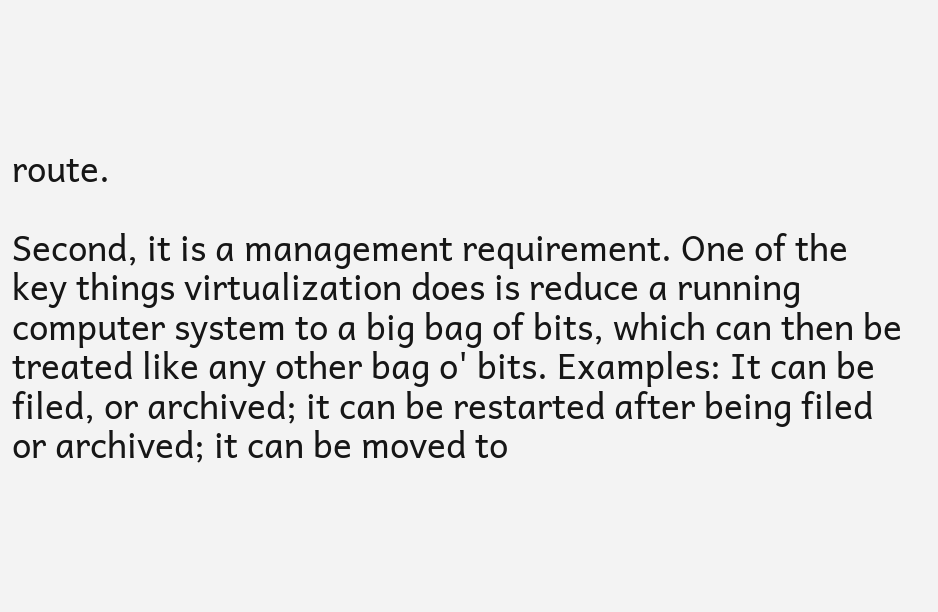route.

Second, it is a management requirement. One of the key things virtualization does is reduce a running computer system to a big bag of bits, which can then be treated like any other bag o' bits. Examples: It can be filed, or archived; it can be restarted after being filed or archived; it can be moved to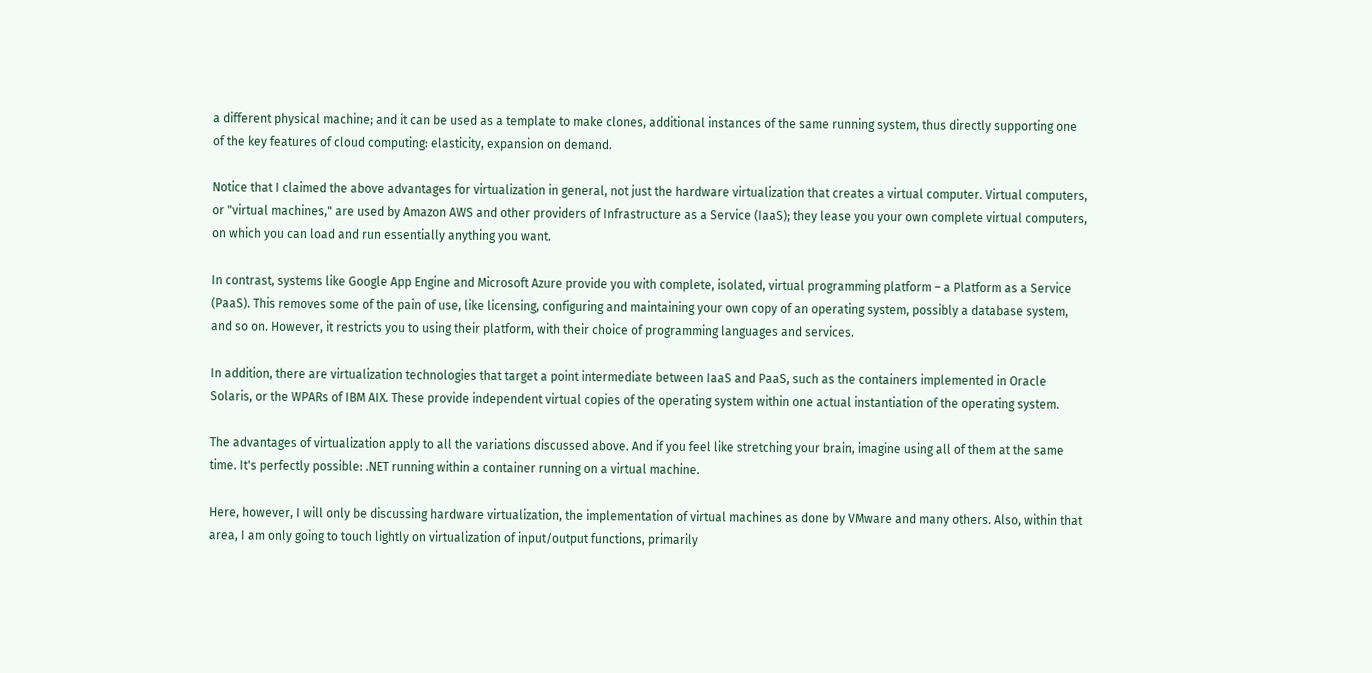a different physical machine; and it can be used as a template to make clones, additional instances of the same running system, thus directly supporting one of the key features of cloud computing: elasticity, expansion on demand.

Notice that I claimed the above advantages for virtualization in general, not just the hardware virtualization that creates a virtual computer. Virtual computers, or "virtual machines," are used by Amazon AWS and other providers of Infrastructure as a Service (IaaS); they lease you your own complete virtual computers, on which you can load and run essentially anything you want.

In contrast, systems like Google App Engine and Microsoft Azure provide you with complete, isolated, virtual programming platform – a Platform as a Service (PaaS). This removes some of the pain of use, like licensing, configuring and maintaining your own copy of an operating system, possibly a database system, and so on. However, it restricts you to using their platform, with their choice of programming languages and services.

In addition, there are virtualization technologies that target a point intermediate between IaaS and PaaS, such as the containers implemented in Oracle Solaris, or the WPARs of IBM AIX. These provide independent virtual copies of the operating system within one actual instantiation of the operating system.

The advantages of virtualization apply to all the variations discussed above. And if you feel like stretching your brain, imagine using all of them at the same time. It's perfectly possible: .NET running within a container running on a virtual machine.

Here, however, I will only be discussing hardware virtualization, the implementation of virtual machines as done by VMware and many others. Also, within that area, I am only going to touch lightly on virtualization of input/output functions, primarily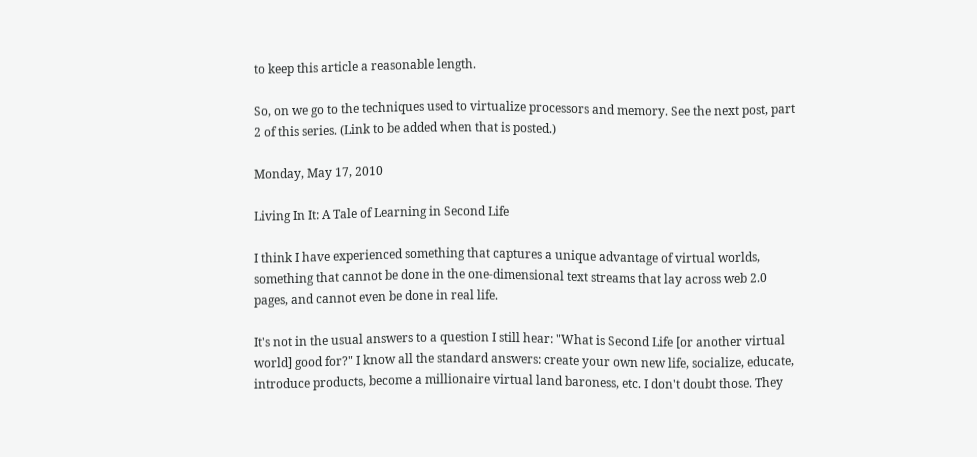to keep this article a reasonable length.

So, on we go to the techniques used to virtualize processors and memory. See the next post, part 2 of this series. (Link to be added when that is posted.)

Monday, May 17, 2010

Living In It: A Tale of Learning in Second Life

I think I have experienced something that captures a unique advantage of virtual worlds, something that cannot be done in the one-dimensional text streams that lay across web 2.0 pages, and cannot even be done in real life.

It's not in the usual answers to a question I still hear: "What is Second Life [or another virtual world] good for?" I know all the standard answers: create your own new life, socialize, educate, introduce products, become a millionaire virtual land baroness, etc. I don't doubt those. They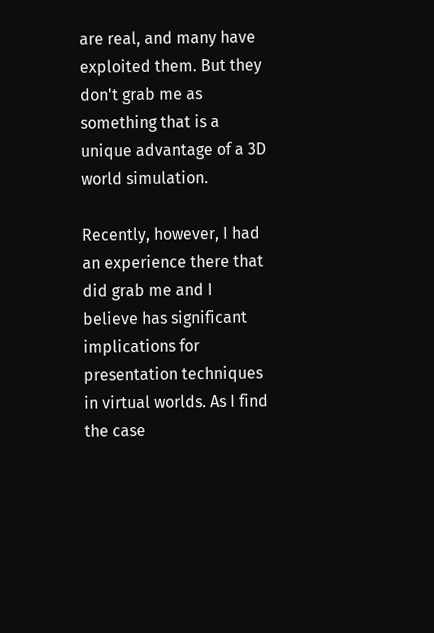are real, and many have exploited them. But they don't grab me as something that is a unique advantage of a 3D world simulation.

Recently, however, I had an experience there that did grab me and I believe has significant implications for presentation techniques in virtual worlds. As I find the case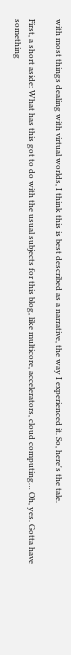with most things dealing with virtual worlds, I think this is best described as a narrative, the way I experienced it. So, here's the tale.

First, a short aside: What has this got to do with the usual subjects for this blog, like multicore, accelerators, cloud computing… Oh, yes. Gotta have something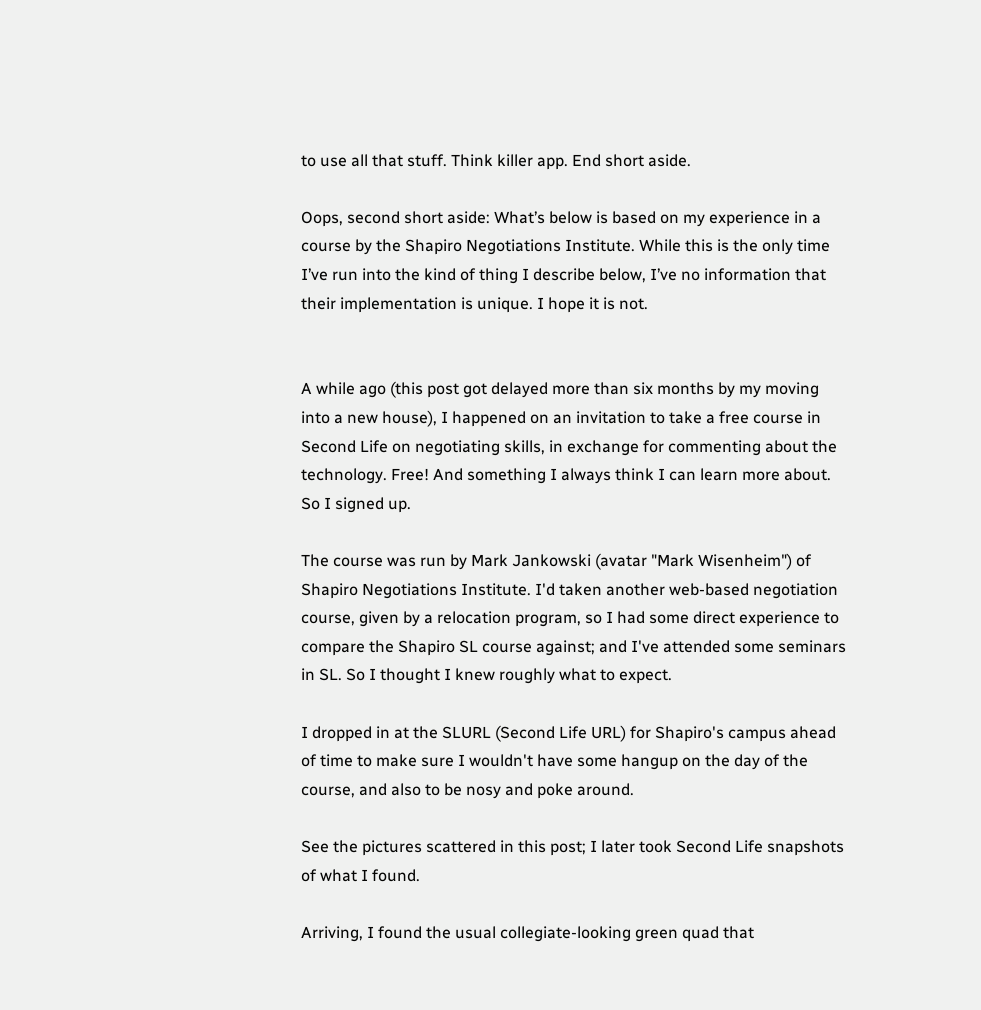to use all that stuff. Think killer app. End short aside.

Oops, second short aside: What’s below is based on my experience in a course by the Shapiro Negotiations Institute. While this is the only time I’ve run into the kind of thing I describe below, I’ve no information that their implementation is unique. I hope it is not.


A while ago (this post got delayed more than six months by my moving into a new house), I happened on an invitation to take a free course in Second Life on negotiating skills, in exchange for commenting about the technology. Free! And something I always think I can learn more about. So I signed up.

The course was run by Mark Jankowski (avatar "Mark Wisenheim") of Shapiro Negotiations Institute. I'd taken another web-based negotiation course, given by a relocation program, so I had some direct experience to compare the Shapiro SL course against; and I've attended some seminars in SL. So I thought I knew roughly what to expect.

I dropped in at the SLURL (Second Life URL) for Shapiro's campus ahead of time to make sure I wouldn't have some hangup on the day of the course, and also to be nosy and poke around.

See the pictures scattered in this post; I later took Second Life snapshots of what I found.

Arriving, I found the usual collegiate-looking green quad that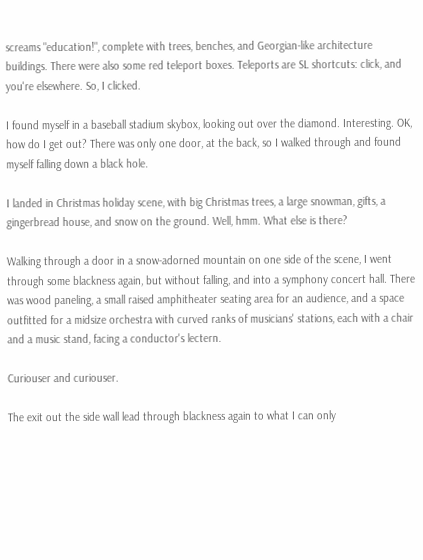screams "education!", complete with trees, benches, and Georgian-like architecture buildings. There were also some red teleport boxes. Teleports are SL shortcuts: click, and you're elsewhere. So, I clicked.

I found myself in a baseball stadium skybox, looking out over the diamond. Interesting. OK, how do I get out? There was only one door, at the back, so I walked through and found myself falling down a black hole.

I landed in Christmas holiday scene, with big Christmas trees, a large snowman, gifts, a gingerbread house, and snow on the ground. Well, hmm. What else is there?

Walking through a door in a snow-adorned mountain on one side of the scene, I went through some blackness again, but without falling, and into a symphony concert hall. There was wood paneling, a small raised amphitheater seating area for an audience, and a space outfitted for a midsize orchestra with curved ranks of musicians' stations, each with a chair and a music stand, facing a conductor's lectern.

Curiouser and curiouser.

The exit out the side wall lead through blackness again to what I can only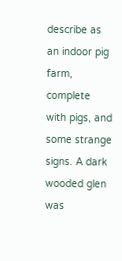describe as an indoor pig farm, complete with pigs, and some strange signs. A dark wooded glen was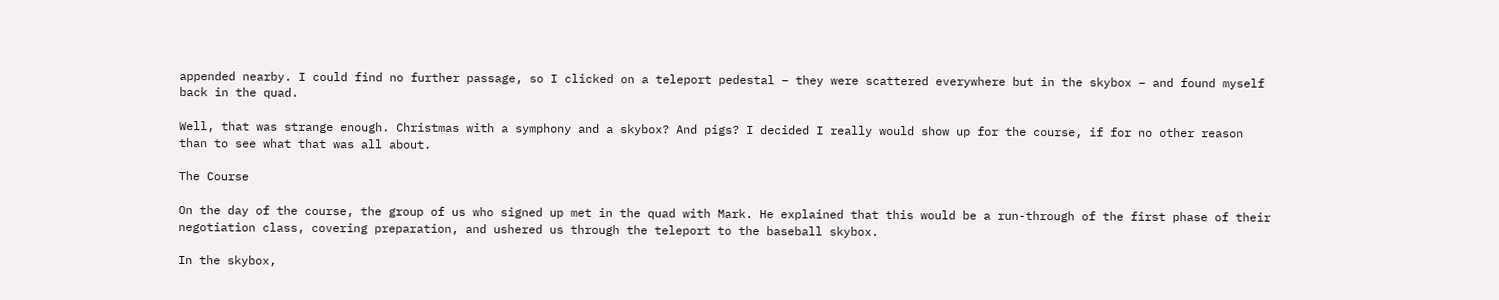appended nearby. I could find no further passage, so I clicked on a teleport pedestal – they were scattered everywhere but in the skybox – and found myself back in the quad.

Well, that was strange enough. Christmas with a symphony and a skybox? And pigs? I decided I really would show up for the course, if for no other reason than to see what that was all about.

The Course

On the day of the course, the group of us who signed up met in the quad with Mark. He explained that this would be a run-through of the first phase of their negotiation class, covering preparation, and ushered us through the teleport to the baseball skybox.

In the skybox,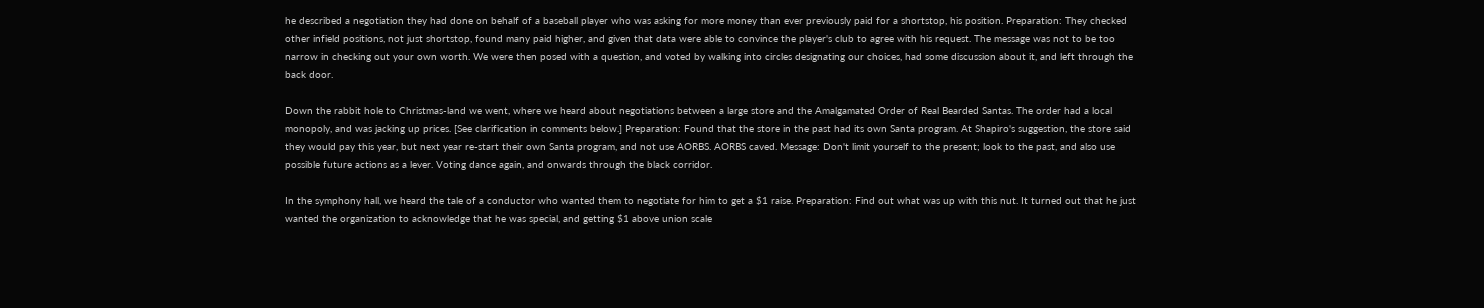he described a negotiation they had done on behalf of a baseball player who was asking for more money than ever previously paid for a shortstop, his position. Preparation: They checked other infield positions, not just shortstop, found many paid higher, and given that data were able to convince the player's club to agree with his request. The message was not to be too narrow in checking out your own worth. We were then posed with a question, and voted by walking into circles designating our choices, had some discussion about it, and left through the back door.

Down the rabbit hole to Christmas-land we went, where we heard about negotiations between a large store and the Amalgamated Order of Real Bearded Santas. The order had a local monopoly, and was jacking up prices. [See clarification in comments below.] Preparation: Found that the store in the past had its own Santa program. At Shapiro's suggestion, the store said they would pay this year, but next year re-start their own Santa program, and not use AORBS. AORBS caved. Message: Don't limit yourself to the present; look to the past, and also use possible future actions as a lever. Voting dance again, and onwards through the black corridor.

In the symphony hall, we heard the tale of a conductor who wanted them to negotiate for him to get a $1 raise. Preparation: Find out what was up with this nut. It turned out that he just wanted the organization to acknowledge that he was special, and getting $1 above union scale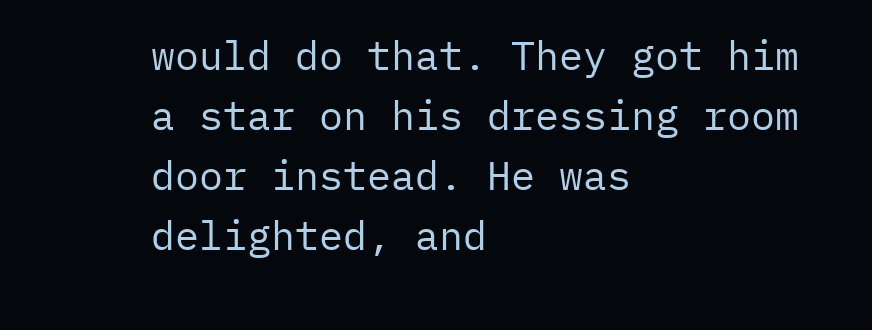would do that. They got him a star on his dressing room door instead. He was delighted, and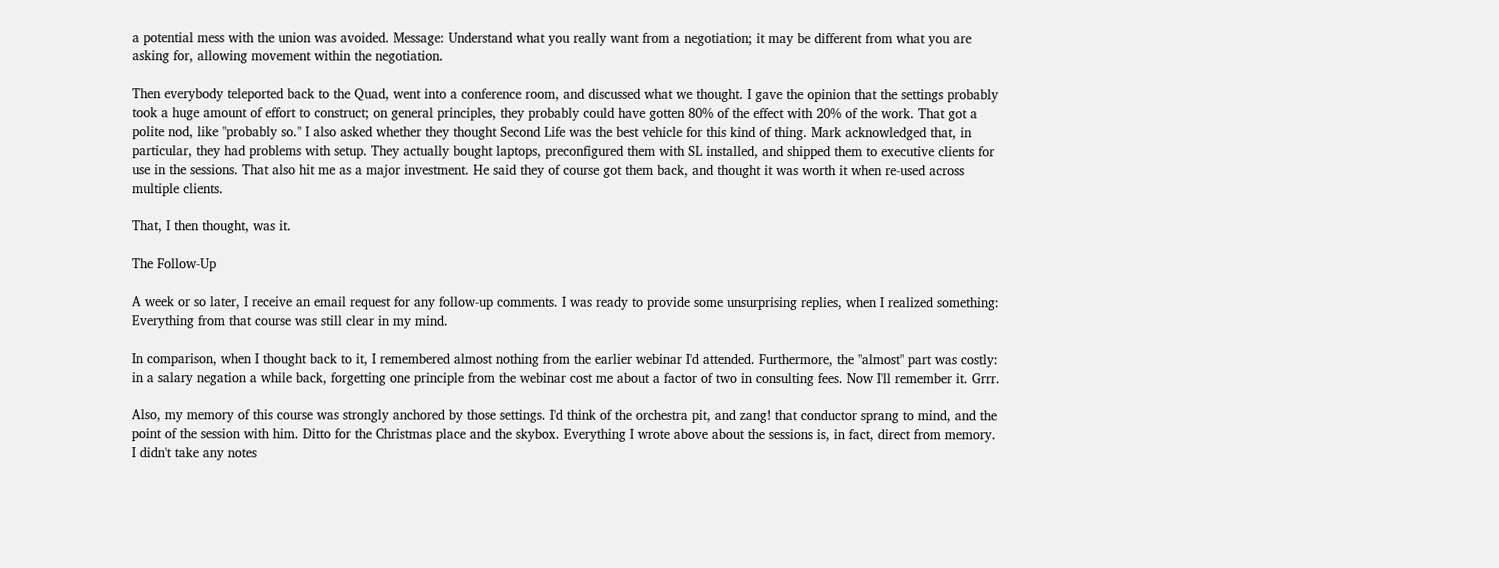a potential mess with the union was avoided. Message: Understand what you really want from a negotiation; it may be different from what you are asking for, allowing movement within the negotiation.

Then everybody teleported back to the Quad, went into a conference room, and discussed what we thought. I gave the opinion that the settings probably took a huge amount of effort to construct; on general principles, they probably could have gotten 80% of the effect with 20% of the work. That got a polite nod, like "probably so." I also asked whether they thought Second Life was the best vehicle for this kind of thing. Mark acknowledged that, in particular, they had problems with setup. They actually bought laptops, preconfigured them with SL installed, and shipped them to executive clients for use in the sessions. That also hit me as a major investment. He said they of course got them back, and thought it was worth it when re-used across multiple clients.

That, I then thought, was it.

The Follow-Up

A week or so later, I receive an email request for any follow-up comments. I was ready to provide some unsurprising replies, when I realized something: Everything from that course was still clear in my mind.

In comparison, when I thought back to it, I remembered almost nothing from the earlier webinar I'd attended. Furthermore, the "almost" part was costly: in a salary negation a while back, forgetting one principle from the webinar cost me about a factor of two in consulting fees. Now I'll remember it. Grrr.

Also, my memory of this course was strongly anchored by those settings. I'd think of the orchestra pit, and zang! that conductor sprang to mind, and the point of the session with him. Ditto for the Christmas place and the skybox. Everything I wrote above about the sessions is, in fact, direct from memory. I didn't take any notes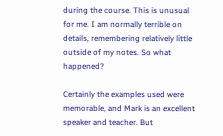during the course. This is unusual for me. I am normally terrible on details, remembering relatively little outside of my notes. So what happened?

Certainly the examples used were memorable, and Mark is an excellent speaker and teacher. But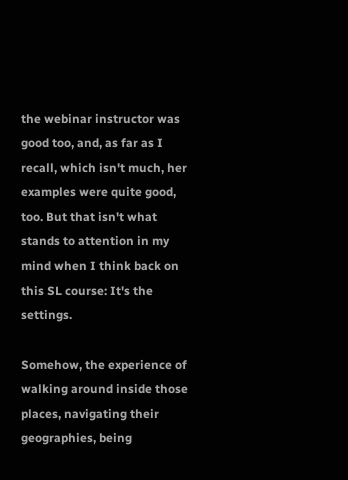the webinar instructor was good too, and, as far as I recall, which isn't much, her examples were quite good, too. But that isn't what stands to attention in my mind when I think back on this SL course: It's the settings.

Somehow, the experience of walking around inside those places, navigating their geographies, being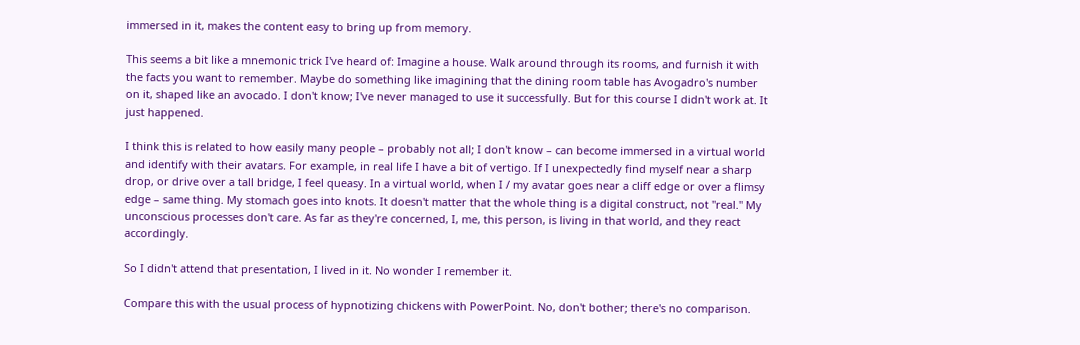immersed in it, makes the content easy to bring up from memory.

This seems a bit like a mnemonic trick I've heard of: Imagine a house. Walk around through its rooms, and furnish it with the facts you want to remember. Maybe do something like imagining that the dining room table has Avogadro's number on it, shaped like an avocado. I don't know; I've never managed to use it successfully. But for this course I didn't work at. It just happened.

I think this is related to how easily many people – probably not all; I don't know – can become immersed in a virtual world and identify with their avatars. For example, in real life I have a bit of vertigo. If I unexpectedly find myself near a sharp drop, or drive over a tall bridge, I feel queasy. In a virtual world, when I / my avatar goes near a cliff edge or over a flimsy edge – same thing. My stomach goes into knots. It doesn't matter that the whole thing is a digital construct, not "real." My unconscious processes don't care. As far as they're concerned, I, me, this person, is living in that world, and they react accordingly.

So I didn't attend that presentation, I lived in it. No wonder I remember it.

Compare this with the usual process of hypnotizing chickens with PowerPoint. No, don't bother; there's no comparison.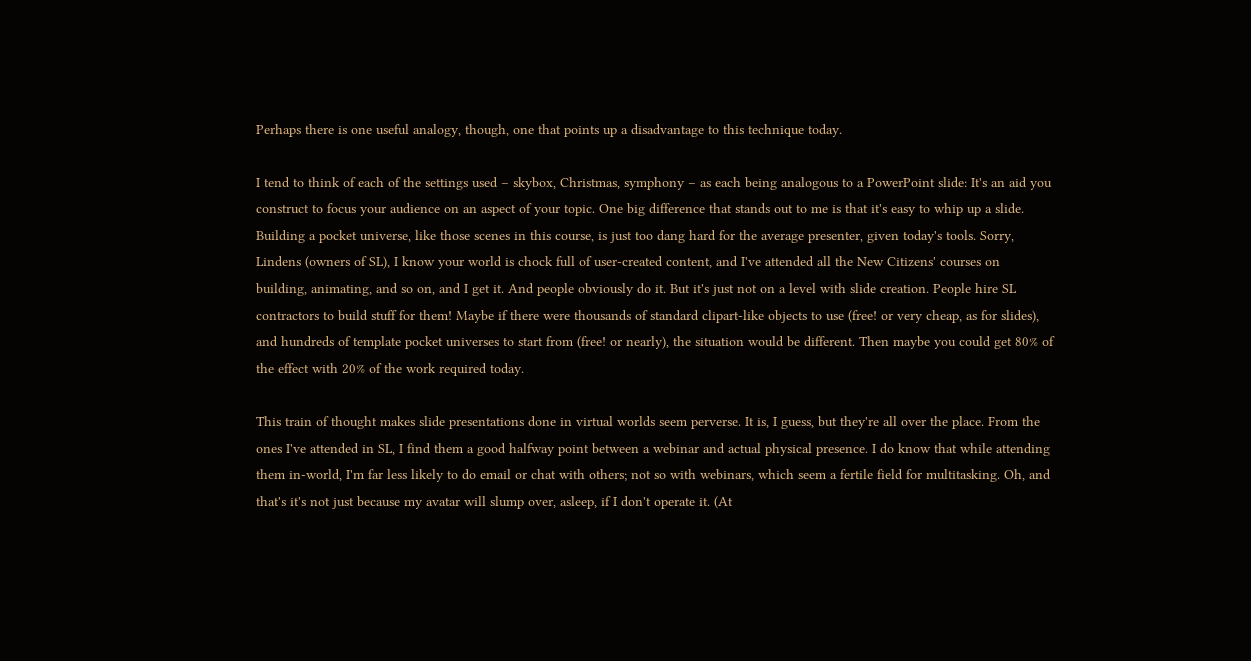Perhaps there is one useful analogy, though, one that points up a disadvantage to this technique today.

I tend to think of each of the settings used – skybox, Christmas, symphony – as each being analogous to a PowerPoint slide: It's an aid you construct to focus your audience on an aspect of your topic. One big difference that stands out to me is that it's easy to whip up a slide. Building a pocket universe, like those scenes in this course, is just too dang hard for the average presenter, given today's tools. Sorry, Lindens (owners of SL), I know your world is chock full of user-created content, and I've attended all the New Citizens' courses on building, animating, and so on, and I get it. And people obviously do it. But it's just not on a level with slide creation. People hire SL contractors to build stuff for them! Maybe if there were thousands of standard clipart-like objects to use (free! or very cheap, as for slides), and hundreds of template pocket universes to start from (free! or nearly), the situation would be different. Then maybe you could get 80% of the effect with 20% of the work required today.

This train of thought makes slide presentations done in virtual worlds seem perverse. It is, I guess, but they're all over the place. From the ones I've attended in SL, I find them a good halfway point between a webinar and actual physical presence. I do know that while attending them in-world, I'm far less likely to do email or chat with others; not so with webinars, which seem a fertile field for multitasking. Oh, and that's it's not just because my avatar will slump over, asleep, if I don't operate it. (At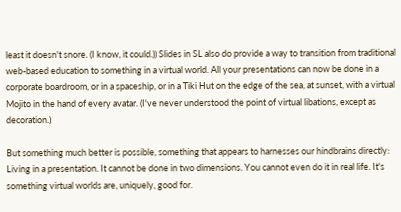least it doesn't snore. (I know, it could.)) Slides in SL also do provide a way to transition from traditional web-based education to something in a virtual world. All your presentations can now be done in a corporate boardroom, or in a spaceship, or in a Tiki Hut on the edge of the sea, at sunset, with a virtual Mojito in the hand of every avatar. (I've never understood the point of virtual libations, except as decoration.)

But something much better is possible, something that appears to harnesses our hindbrains directly: Living in a presentation. It cannot be done in two dimensions. You cannot even do it in real life. It's something virtual worlds are, uniquely, good for.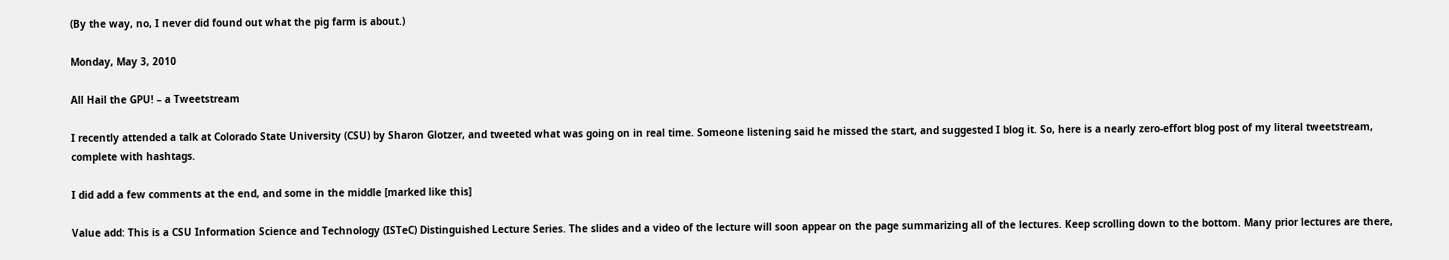(By the way, no, I never did found out what the pig farm is about.)

Monday, May 3, 2010

All Hail the GPU! – a Tweetstream

I recently attended a talk at Colorado State University (CSU) by Sharon Glotzer, and tweeted what was going on in real time. Someone listening said he missed the start, and suggested I blog it. So, here is a nearly zero-effort blog post of my literal tweetstream, complete with hashtags.

I did add a few comments at the end, and some in the middle [marked like this]

Value add: This is a CSU Information Science and Technology (ISTeC) Distinguished Lecture Series. The slides and a video of the lecture will soon appear on the page summarizing all of the lectures. Keep scrolling down to the bottom. Many prior lectures are there,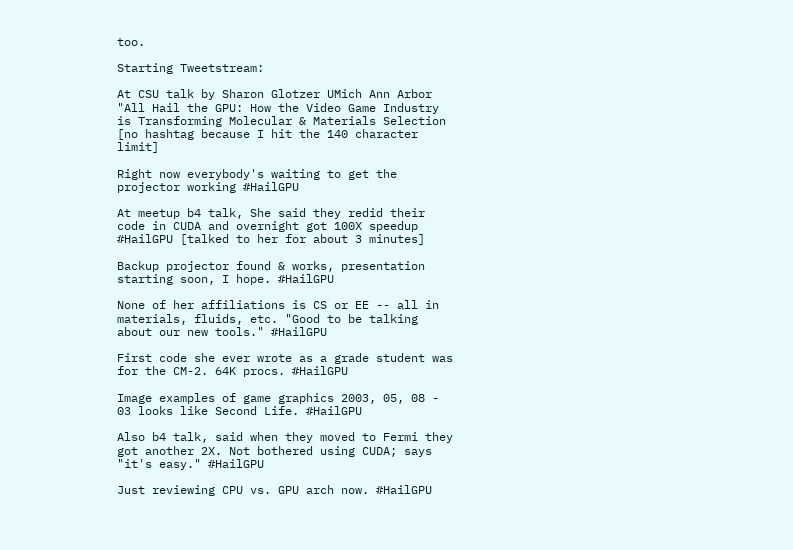too.

Starting Tweetstream:

At CSU talk by Sharon Glotzer UMich Ann Arbor "All Hail the GPU: How the Video Game Industry is Transforming Molecular & Materials Selection [no hashtag because I hit the 140 character limit]

Right now everybody's waiting to get the projector working #HailGPU

At meetup b4 talk, She said they redid their code in CUDA and overnight got 100X speedup #HailGPU [talked to her for about 3 minutes]

Backup projector found & works, presentation starting soon, I hope. #HailGPU

None of her affiliations is CS or EE -- all in materials, fluids, etc. "Good to be talking about our new tools." #HailGPU

First code she ever wrote as a grade student was for the CM-2. 64K procs. #HailGPU

Image examples of game graphics 2003, 05, 08 - 03 looks like Second Life. #HailGPU

Also b4 talk, said when they moved to Fermi they got another 2X. Not bothered using CUDA; says "it's easy." #HailGPU

Just reviewing CPU vs. GPU arch now. #HailGPU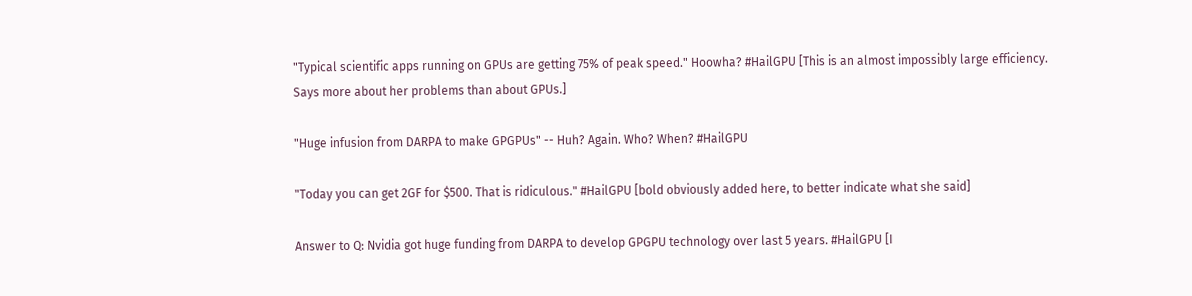"Typical scientific apps running on GPUs are getting 75% of peak speed." Hoowha? #HailGPU [This is an almost impossibly large efficiency. Says more about her problems than about GPUs.]

"Huge infusion from DARPA to make GPGPUs" -- Huh? Again. Who? When? #HailGPU

"Today you can get 2GF for $500. That is ridiculous." #HailGPU [bold obviously added here, to better indicate what she said]

Answer to Q: Nvidia got huge funding from DARPA to develop GPGPU technology over last 5 years. #HailGPU [I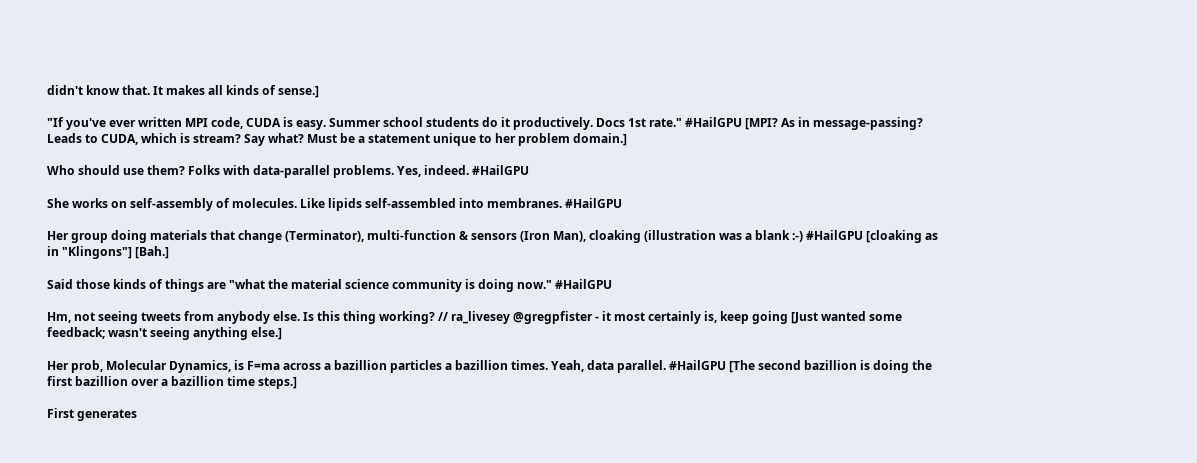didn't know that. It makes all kinds of sense.]

"If you've ever written MPI code, CUDA is easy. Summer school students do it productively. Docs 1st rate." #HailGPU [MPI? As in message-passing? Leads to CUDA, which is stream? Say what? Must be a statement unique to her problem domain.]

Who should use them? Folks with data-parallel problems. Yes, indeed. #HailGPU

She works on self-assembly of molecules. Like lipids self-assembled into membranes. #HailGPU

Her group doing materials that change (Terminator), multi-function & sensors (Iron Man), cloaking (illustration was a blank :-) #HailGPU [cloaking as in "Klingons"] [Bah.]

Said those kinds of things are "what the material science community is doing now." #HailGPU

Hm, not seeing tweets from anybody else. Is this thing working? // ra_livesey @gregpfister - it most certainly is, keep going [Just wanted some feedback; wasn't seeing anything else.]

Her prob, Molecular Dynamics, is F=ma across a bazillion particles a bazillion times. Yeah, data parallel. #HailGPU [The second bazillion is doing the first bazillion over a bazillion time steps.]

First generates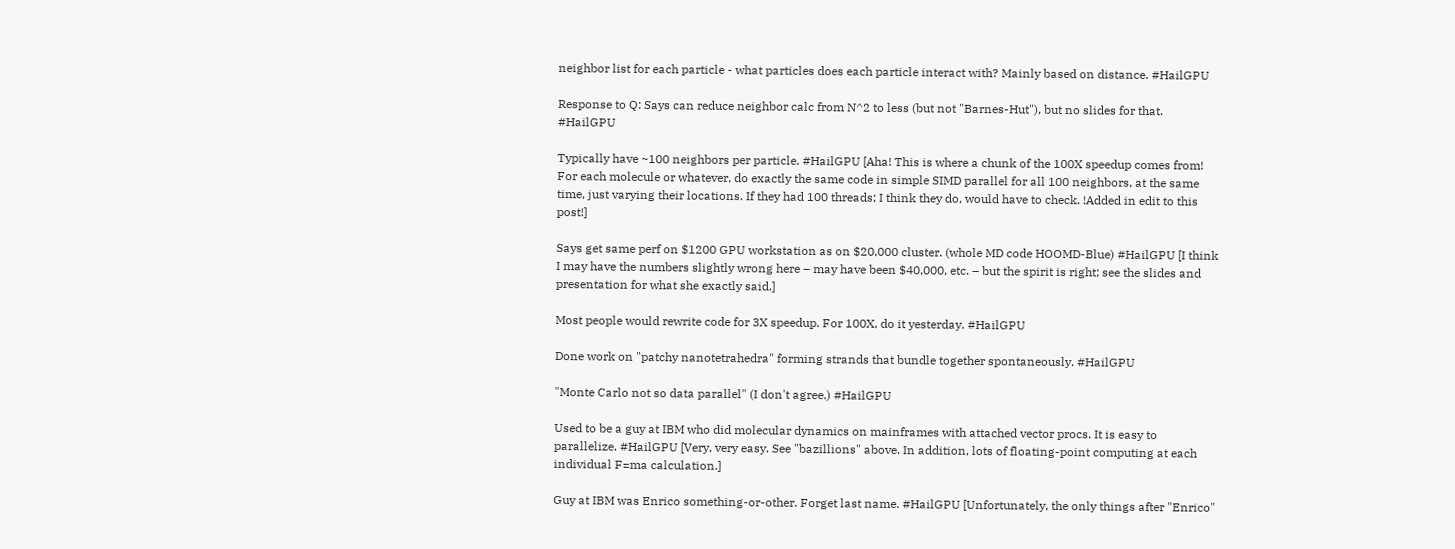neighbor list for each particle - what particles does each particle interact with? Mainly based on distance. #HailGPU

Response to Q: Says can reduce neighbor calc from N^2 to less (but not "Barnes-Hut"), but no slides for that. #HailGPU

Typically have ~100 neighbors per particle. #HailGPU [Aha! This is where a chunk of the 100X speedup comes from! For each molecule or whatever, do exactly the same code in simple SIMD parallel for all 100 neighbors, at the same time, just varying their locations. If they had 100 threads; I think they do, would have to check. !Added in edit to this post!]

Says get same perf on $1200 GPU workstation as on $20,000 cluster. (whole MD code HOOMD-Blue) #HailGPU [I think I may have the numbers slightly wrong here – may have been $40,000, etc. – but the spirit is right; see the slides and presentation for what she exactly said.]

Most people would rewrite code for 3X speedup. For 100X, do it yesterday. #HailGPU

Done work on "patchy nanotetrahedra" forming strands that bundle together spontaneously. #HailGPU

"Monte Carlo not so data parallel" (I don't agree.) #HailGPU

Used to be a guy at IBM who did molecular dynamics on mainframes with attached vector procs. It is easy to parallelize. #HailGPU [Very, very easy. See "bazillions" above. In addition, lots of floating-point computing at each individual F=ma calculation.]

Guy at IBM was Enrico something-or-other. Forget last name. #HailGPU [Unfortunately, the only things after "Enrico"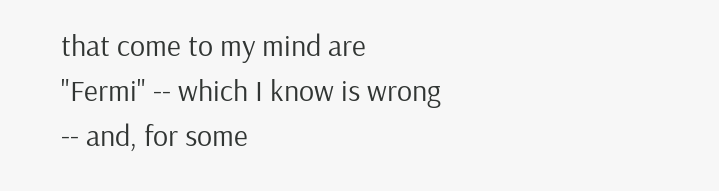that come to my mind are "Fermi" -- which I know is wrong -- and, for some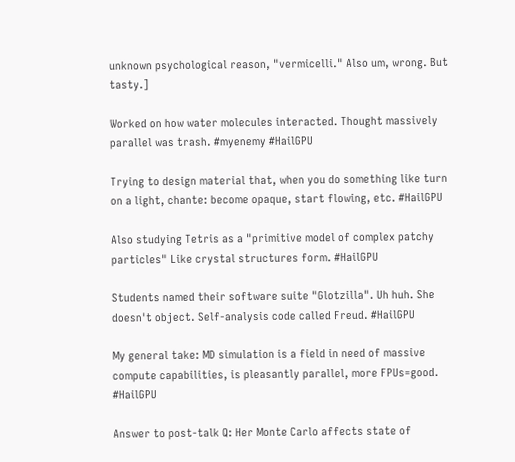unknown psychological reason, "vermicelli." Also um, wrong. But tasty.]

Worked on how water molecules interacted. Thought massively parallel was trash. #myenemy #HailGPU

Trying to design material that, when you do something like turn on a light, chante: become opaque, start flowing, etc. #HailGPU

Also studying Tetris as a "primitive model of complex patchy particles" Like crystal structures form. #HailGPU

Students named their software suite "Glotzilla". Uh huh. She doesn't object. Self-analysis code called Freud. #HailGPU

My general take: MD simulation is a field in need of massive compute capabilities, is pleasantly parallel, more FPUs=good. #HailGPU

Answer to post-talk Q: Her Monte Carlo affects state of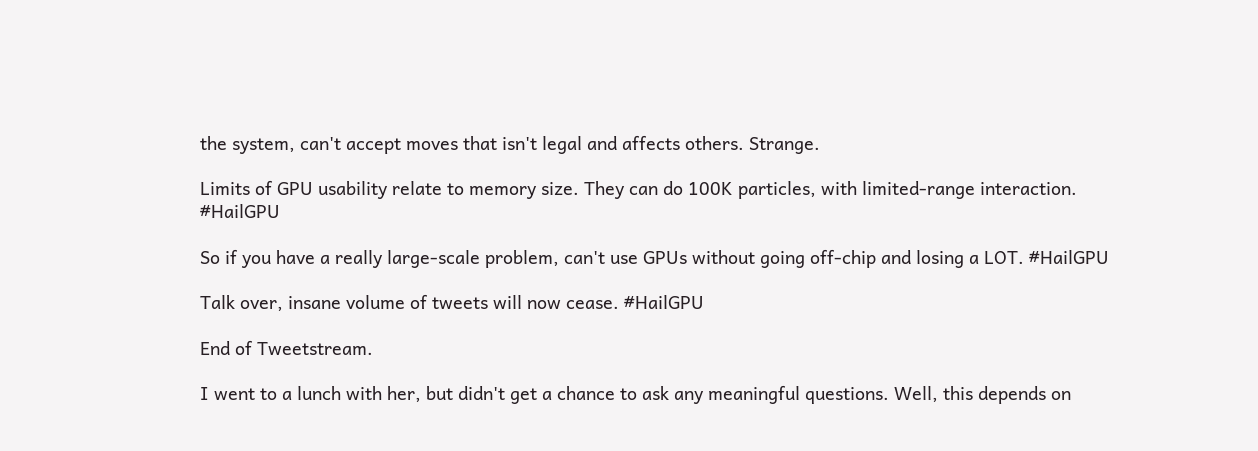the system, can't accept moves that isn't legal and affects others. Strange.

Limits of GPU usability relate to memory size. They can do 100K particles, with limited-range interaction. #HailGPU

So if you have a really large-scale problem, can't use GPUs without going off-chip and losing a LOT. #HailGPU

Talk over, insane volume of tweets will now cease. #HailGPU

End of Tweetstream.

I went to a lunch with her, but didn't get a chance to ask any meaningful questions. Well, this depends on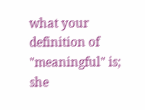what your definition of "meaningful" is; she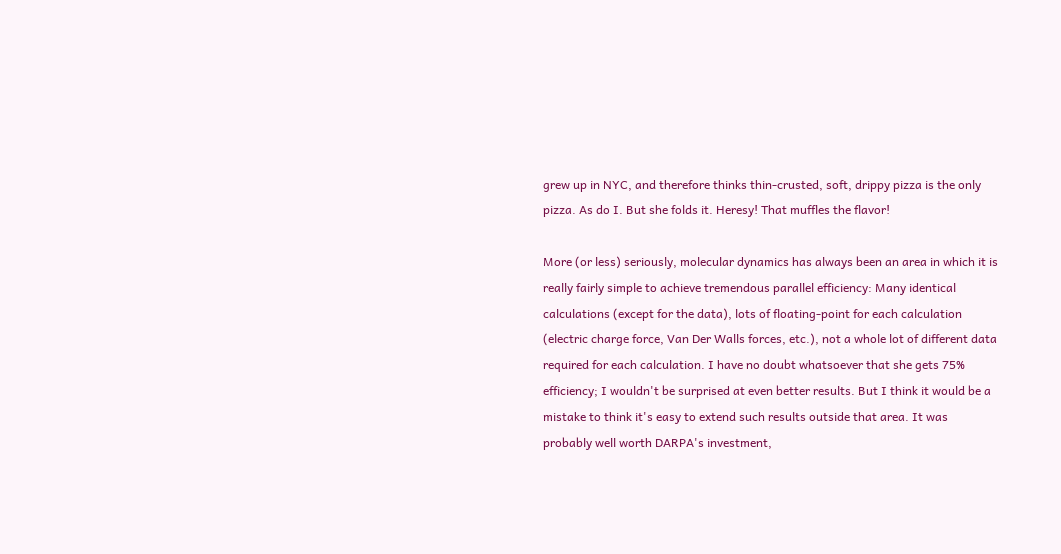grew up in NYC, and therefore thinks thin-crusted, soft, drippy pizza is the only pizza. As do I. But she folds it. Heresy! That muffles the flavor!

More (or less) seriously, molecular dynamics has always been an area in which it is really fairly simple to achieve tremendous parallel efficiency: Many identical calculations (except for the data), lots of floating-point for each calculation (electric charge force, Van Der Walls forces, etc.), not a whole lot of different data required for each calculation. I have no doubt whatsoever that she gets 75% efficiency; I wouldn't be surprised at even better results. But I think it would be a mistake to think it's easy to extend such results outside that area. It was probably well worth DARPA's investment,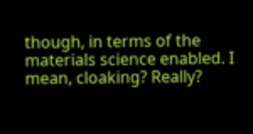though, in terms of the materials science enabled. I mean, cloaking? Really?